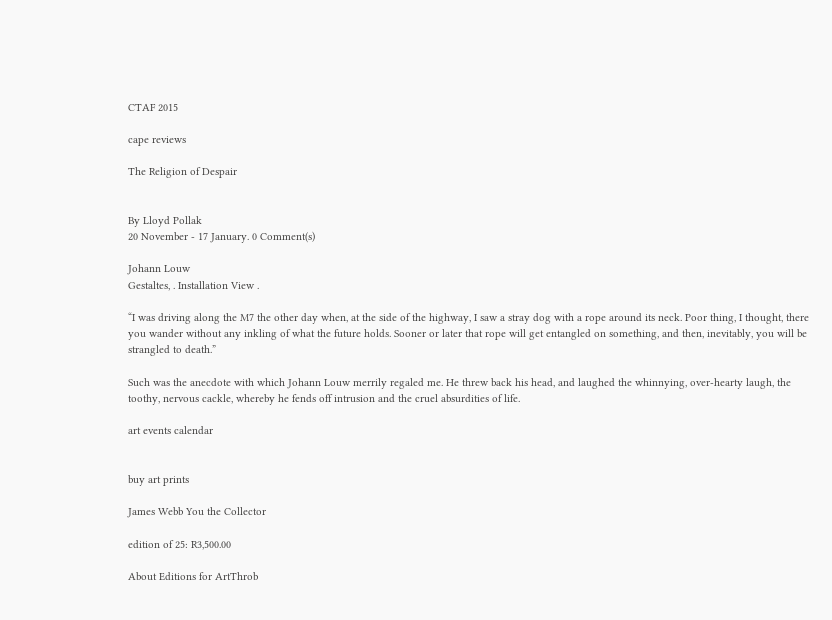CTAF 2015

cape reviews

The Religion of Despair


By Lloyd Pollak
20 November - 17 January. 0 Comment(s)

Johann Louw
Gestaltes, . Installation View .

“I was driving along the M7 the other day when, at the side of the highway, I saw a stray dog with a rope around its neck. Poor thing, I thought, there you wander without any inkling of what the future holds. Sooner or later that rope will get entangled on something, and then, inevitably, you will be strangled to death.”

Such was the anecdote with which Johann Louw merrily regaled me. He threw back his head, and laughed the whinnying, over-hearty laugh, the toothy, nervous cackle, whereby he fends off intrusion and the cruel absurdities of life.

art events calendar


buy art prints

James Webb You the Collector

edition of 25: R3,500.00

About Editions for ArtThrob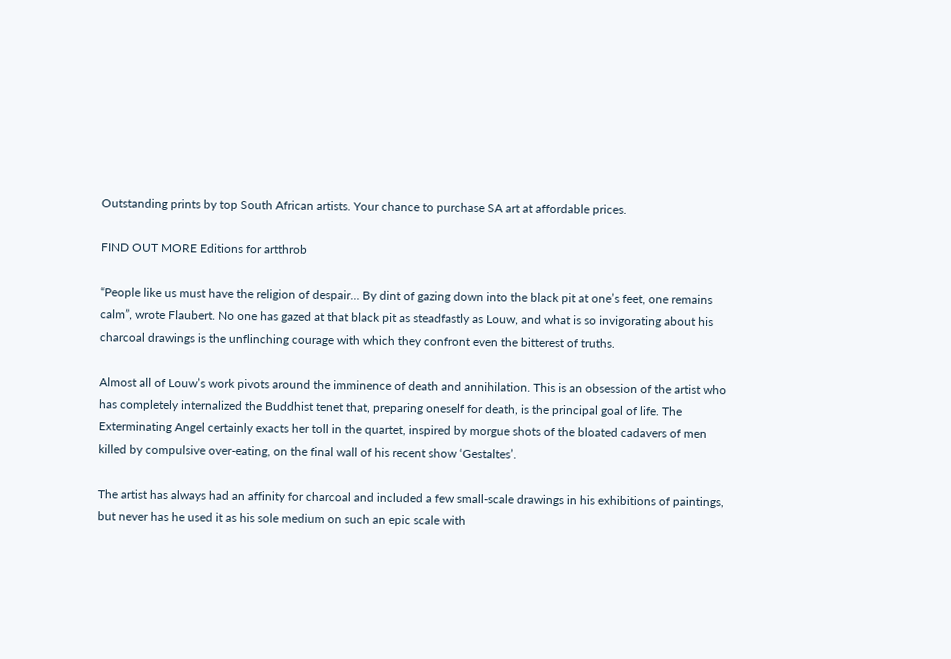Outstanding prints by top South African artists. Your chance to purchase SA art at affordable prices.

FIND OUT MORE Editions for artthrob

“People like us must have the religion of despair… By dint of gazing down into the black pit at one’s feet, one remains calm”, wrote Flaubert. No one has gazed at that black pit as steadfastly as Louw, and what is so invigorating about his charcoal drawings is the unflinching courage with which they confront even the bitterest of truths.

Almost all of Louw’s work pivots around the imminence of death and annihilation. This is an obsession of the artist who has completely internalized the Buddhist tenet that, preparing oneself for death, is the principal goal of life. The Exterminating Angel certainly exacts her toll in the quartet, inspired by morgue shots of the bloated cadavers of men killed by compulsive over-eating, on the final wall of his recent show ‘Gestaltes’.

The artist has always had an affinity for charcoal and included a few small-scale drawings in his exhibitions of paintings, but never has he used it as his sole medium on such an epic scale with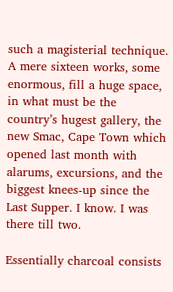such a magisterial technique. A mere sixteen works, some enormous, fill a huge space, in what must be the country’s hugest gallery, the new Smac, Cape Town which opened last month with alarums, excursions, and the biggest knees-up since the Last Supper. I know. I was there till two.

Essentially charcoal consists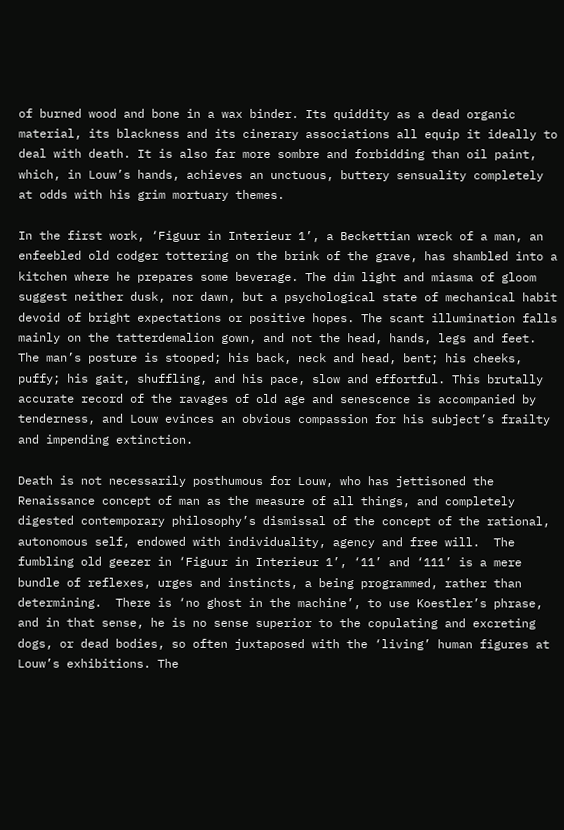of burned wood and bone in a wax binder. Its quiddity as a dead organic material, its blackness and its cinerary associations all equip it ideally to deal with death. It is also far more sombre and forbidding than oil paint, which, in Louw’s hands, achieves an unctuous, buttery sensuality completely at odds with his grim mortuary themes.

In the first work, ‘Figuur in Interieur 1’, a Beckettian wreck of a man, an enfeebled old codger tottering on the brink of the grave, has shambled into a kitchen where he prepares some beverage. The dim light and miasma of gloom suggest neither dusk, nor dawn, but a psychological state of mechanical habit devoid of bright expectations or positive hopes. The scant illumination falls mainly on the tatterdemalion gown, and not the head, hands, legs and feet. The man’s posture is stooped; his back, neck and head, bent; his cheeks, puffy; his gait, shuffling, and his pace, slow and effortful. This brutally accurate record of the ravages of old age and senescence is accompanied by tenderness, and Louw evinces an obvious compassion for his subject’s frailty and impending extinction.

Death is not necessarily posthumous for Louw, who has jettisoned the Renaissance concept of man as the measure of all things, and completely digested contemporary philosophy’s dismissal of the concept of the rational, autonomous self, endowed with individuality, agency and free will.  The fumbling old geezer in ‘Figuur in Interieur 1’, ‘11’ and ‘111’ is a mere bundle of reflexes, urges and instincts, a being programmed, rather than determining.  There is ‘no ghost in the machine’, to use Koestler’s phrase, and in that sense, he is no sense superior to the copulating and excreting dogs, or dead bodies, so often juxtaposed with the ‘living’ human figures at Louw’s exhibitions. The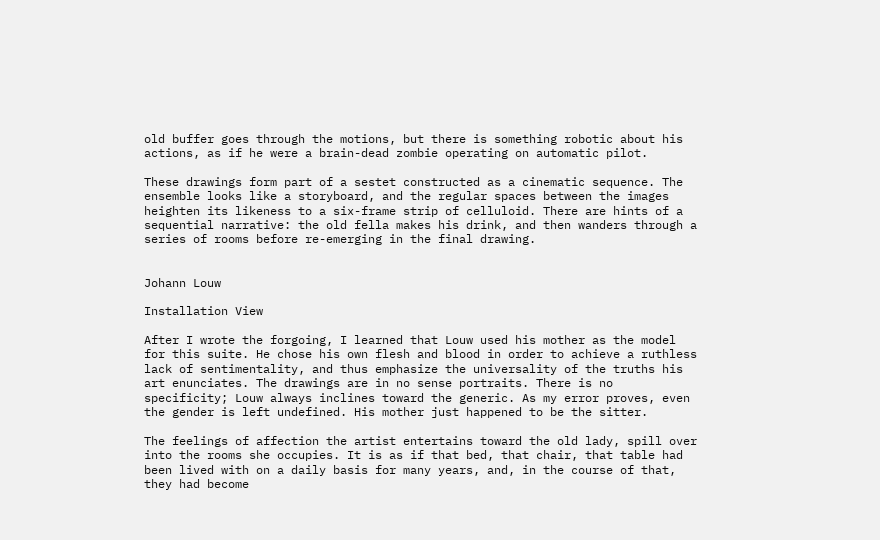old buffer goes through the motions, but there is something robotic about his actions, as if he were a brain-dead zombie operating on automatic pilot.

These drawings form part of a sestet constructed as a cinematic sequence. The ensemble looks like a storyboard, and the regular spaces between the images heighten its likeness to a six-frame strip of celluloid. There are hints of a sequential narrative: the old fella makes his drink, and then wanders through a series of rooms before re-emerging in the final drawing.


Johann Louw

Installation View

After I wrote the forgoing, I learned that Louw used his mother as the model for this suite. He chose his own flesh and blood in order to achieve a ruthless lack of sentimentality, and thus emphasize the universality of the truths his art enunciates. The drawings are in no sense portraits. There is no specificity; Louw always inclines toward the generic. As my error proves, even the gender is left undefined. His mother just happened to be the sitter.

The feelings of affection the artist entertains toward the old lady, spill over into the rooms she occupies. It is as if that bed, that chair, that table had been lived with on a daily basis for many years, and, in the course of that, they had become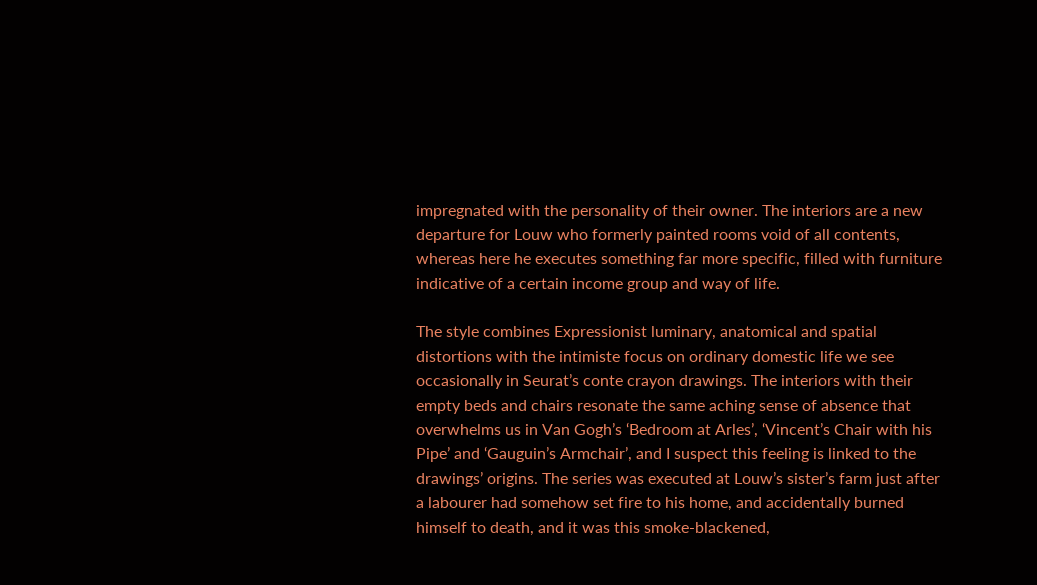impregnated with the personality of their owner. The interiors are a new departure for Louw who formerly painted rooms void of all contents, whereas here he executes something far more specific, filled with furniture indicative of a certain income group and way of life.

The style combines Expressionist luminary, anatomical and spatial distortions with the intimiste focus on ordinary domestic life we see occasionally in Seurat’s conte crayon drawings. The interiors with their empty beds and chairs resonate the same aching sense of absence that overwhelms us in Van Gogh’s ‘Bedroom at Arles’, ‘Vincent’s Chair with his Pipe’ and ‘Gauguin’s Armchair’, and I suspect this feeling is linked to the drawings’ origins. The series was executed at Louw’s sister’s farm just after a labourer had somehow set fire to his home, and accidentally burned himself to death, and it was this smoke-blackened,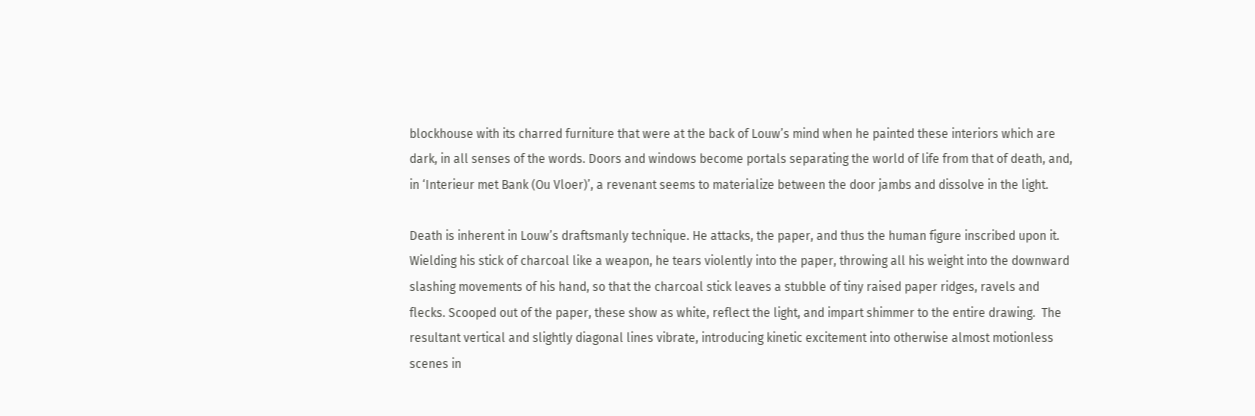blockhouse with its charred furniture that were at the back of Louw’s mind when he painted these interiors which are dark, in all senses of the words. Doors and windows become portals separating the world of life from that of death, and, in ‘Interieur met Bank (Ou Vloer)’, a revenant seems to materialize between the door jambs and dissolve in the light.

Death is inherent in Louw’s draftsmanly technique. He attacks, the paper, and thus the human figure inscribed upon it.  Wielding his stick of charcoal like a weapon, he tears violently into the paper, throwing all his weight into the downward slashing movements of his hand, so that the charcoal stick leaves a stubble of tiny raised paper ridges, ravels and flecks. Scooped out of the paper, these show as white, reflect the light, and impart shimmer to the entire drawing.  The resultant vertical and slightly diagonal lines vibrate, introducing kinetic excitement into otherwise almost motionless scenes in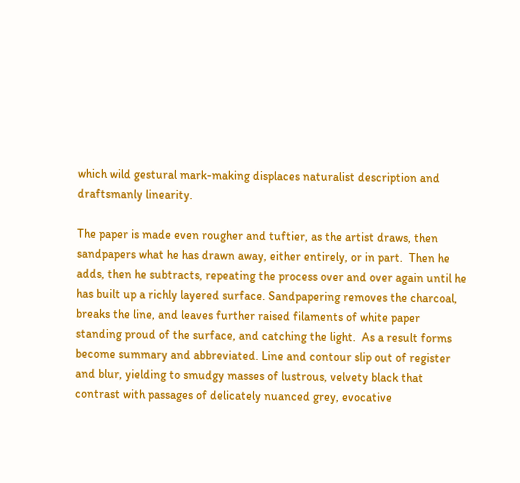which wild gestural mark-making displaces naturalist description and draftsmanly linearity.

The paper is made even rougher and tuftier, as the artist draws, then sandpapers what he has drawn away, either entirely, or in part.  Then he adds, then he subtracts, repeating the process over and over again until he has built up a richly layered surface. Sandpapering removes the charcoal, breaks the line, and leaves further raised filaments of white paper standing proud of the surface, and catching the light.  As a result forms become summary and abbreviated. Line and contour slip out of register and blur, yielding to smudgy masses of lustrous, velvety black that contrast with passages of delicately nuanced grey, evocative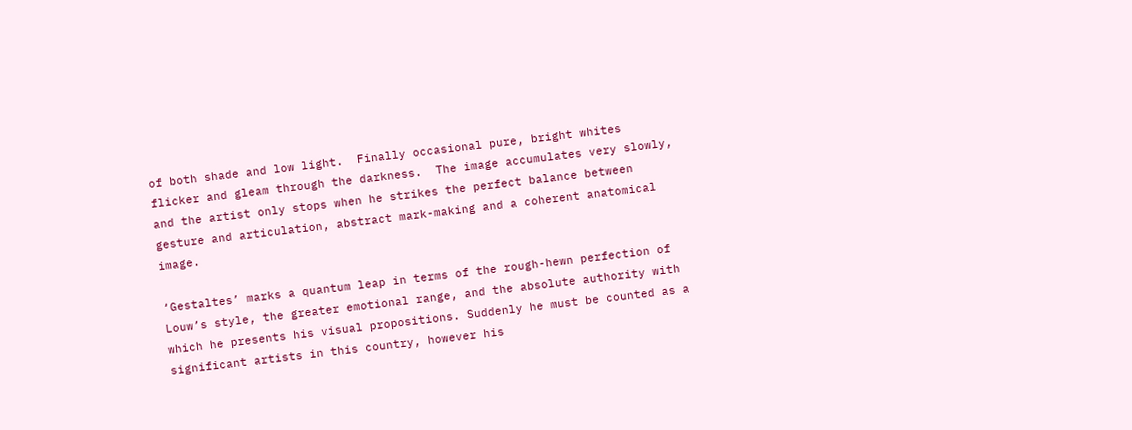of both shade and low light.  Finally occasional pure, bright whites flicker and gleam through the darkness.  The image accumulates very slowly, and the artist only stops when he strikes the perfect balance between gesture and articulation, abstract mark-making and a coherent anatomical image.

‘Gestaltes’ marks a quantum leap in terms of the rough-hewn perfection of Louw’s style, the greater emotional range, and the absolute authority with which he presents his visual propositions. Suddenly he must be counted as a significant artists in this country, however his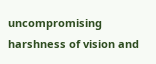uncompromising harshness of vision and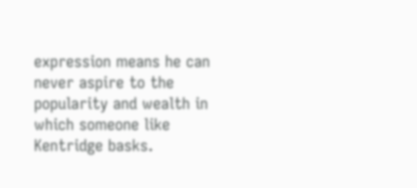expression means he can never aspire to the popularity and wealth in which someone like Kentridge basks.